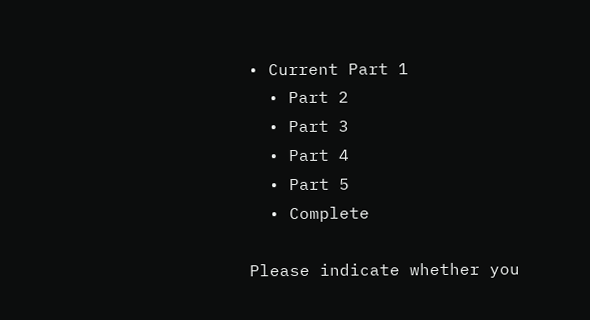• Current Part 1
  • Part 2
  • Part 3
  • Part 4
  • Part 5
  • Complete

Please indicate whether you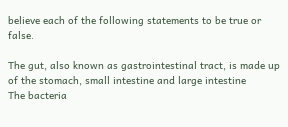believe each of the following statements to be true or false.

The gut, also known as gastrointestinal tract, is made up of the stomach, small intestine and large intestine
The bacteria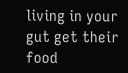living in your gut get their food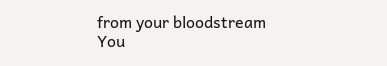from your bloodstream
You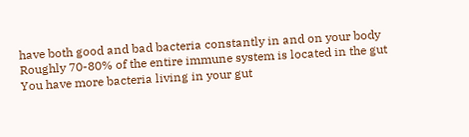have both good and bad bacteria constantly in and on your body
Roughly 70-80% of the entire immune system is located in the gut
You have more bacteria living in your gut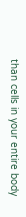than cells in your entire body